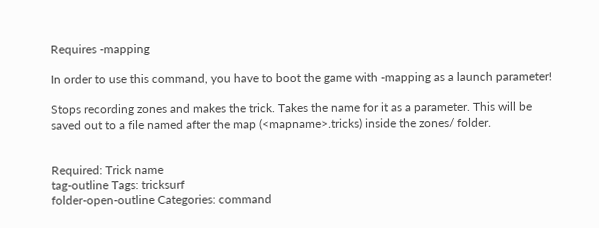Requires -mapping

In order to use this command, you have to boot the game with -mapping as a launch parameter!

Stops recording zones and makes the trick. Takes the name for it as a parameter. This will be saved out to a file named after the map (<mapname>.tricks) inside the zones/ folder.


Required: Trick name
tag-outline Tags: tricksurf
folder-open-outline Categories: command